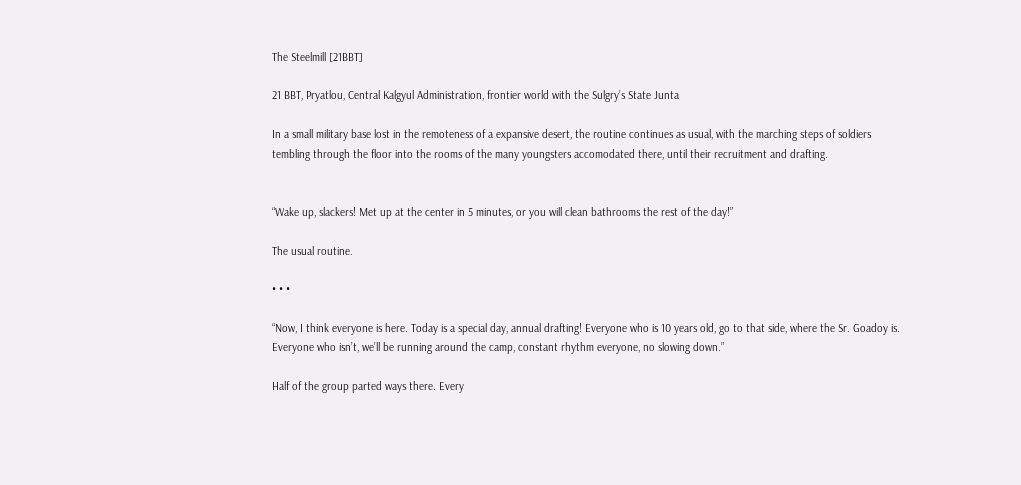The Steelmill [21BBT]

21 BBT, Pryatlou, Central Kalgyul Administration, frontier world with the Sulgry’s State Junta

In a small military base lost in the remoteness of a expansive desert, the routine continues as usual, with the marching steps of soldiers tembling through the floor into the rooms of the many youngsters accomodated there, until their recruitment and drafting.


“Wake up, slackers! Met up at the center in 5 minutes, or you will clean bathrooms the rest of the day!”

The usual routine.

• • •

“Now, I think everyone is here. Today is a special day, annual drafting! Everyone who is 10 years old, go to that side, where the Sr. Goadoy is. Everyone who isn’t, we’ll be running around the camp, constant rhythm everyone, no slowing down.”

Half of the group parted ways there. Every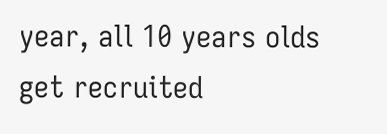year, all 10 years olds get recruited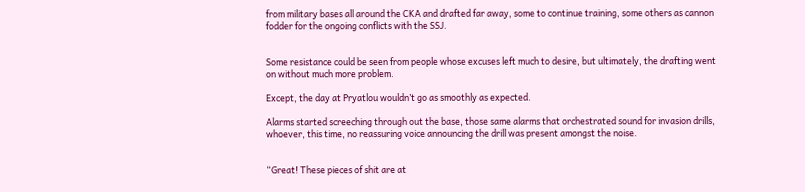from military bases all around the CKA and drafted far away, some to continue training, some others as cannon fodder for the ongoing conflicts with the SSJ.


Some resistance could be seen from people whose excuses left much to desire, but ultimately, the drafting went on without much more problem.

Except, the day at Pryatlou wouldn’t go as smoothly as expected.

Alarms started screeching through out the base, those same alarms that orchestrated sound for invasion drills, whoever, this time, no reassuring voice announcing the drill was present amongst the noise.


“Great! These pieces of shit are at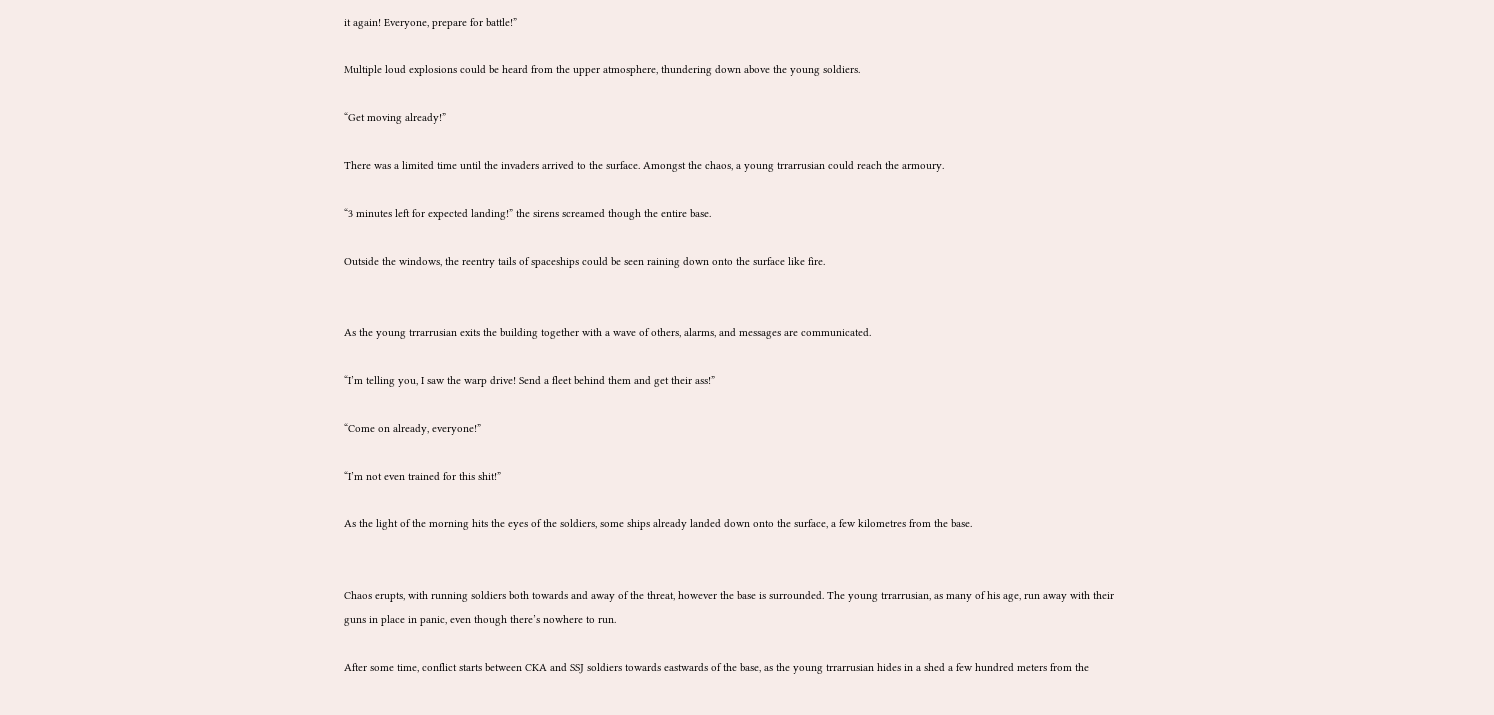it again! Everyone, prepare for battle!”

Multiple loud explosions could be heard from the upper atmosphere, thundering down above the young soldiers.

“Get moving already!”

There was a limited time until the invaders arrived to the surface. Amongst the chaos, a young trrarrusian could reach the armoury.

“3 minutes left for expected landing!” the sirens screamed though the entire base.

Outside the windows, the reentry tails of spaceships could be seen raining down onto the surface like fire.


As the young trrarrusian exits the building together with a wave of others, alarms, and messages are communicated.

“I’m telling you, I saw the warp drive! Send a fleet behind them and get their ass!”

“Come on already, everyone!”

“I’m not even trained for this shit!”

As the light of the morning hits the eyes of the soldiers, some ships already landed down onto the surface, a few kilometres from the base.


Chaos erupts, with running soldiers both towards and away of the threat, however the base is surrounded. The young trrarrusian, as many of his age, run away with their guns in place in panic, even though there’s nowhere to run.

After some time, conflict starts between CKA and SSJ soldiers towards eastwards of the base, as the young trrarrusian hides in a shed a few hundred meters from the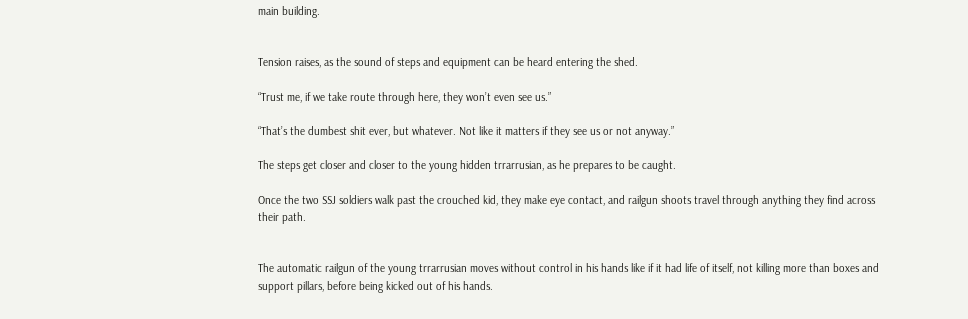main building.


Tension raises, as the sound of steps and equipment can be heard entering the shed.

“Trust me, if we take route through here, they won’t even see us.”

“That’s the dumbest shit ever, but whatever. Not like it matters if they see us or not anyway.”

The steps get closer and closer to the young hidden trrarrusian, as he prepares to be caught.

Once the two SSJ soldiers walk past the crouched kid, they make eye contact, and railgun shoots travel through anything they find across their path.


The automatic railgun of the young trrarrusian moves without control in his hands like if it had life of itself, not killing more than boxes and support pillars, before being kicked out of his hands.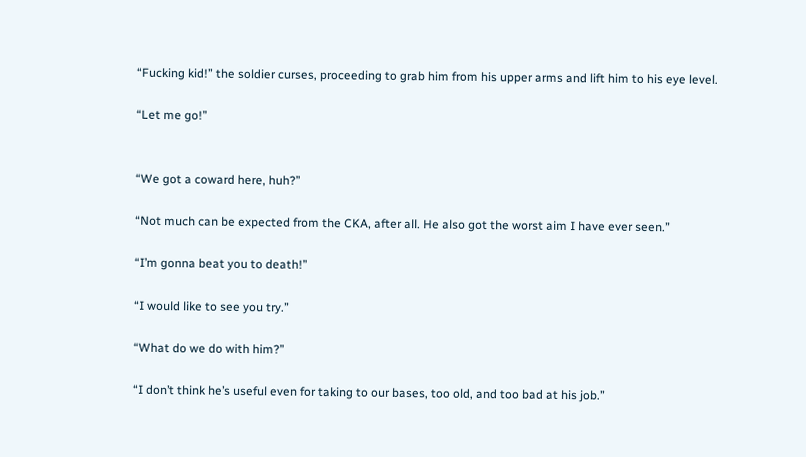“Fucking kid!” the soldier curses, proceeding to grab him from his upper arms and lift him to his eye level.

“Let me go!”


“We got a coward here, huh?”

“Not much can be expected from the CKA, after all. He also got the worst aim I have ever seen.”

“I’m gonna beat you to death!”

“I would like to see you try.”

“What do we do with him?”

“I don’t think he’s useful even for taking to our bases, too old, and too bad at his job.”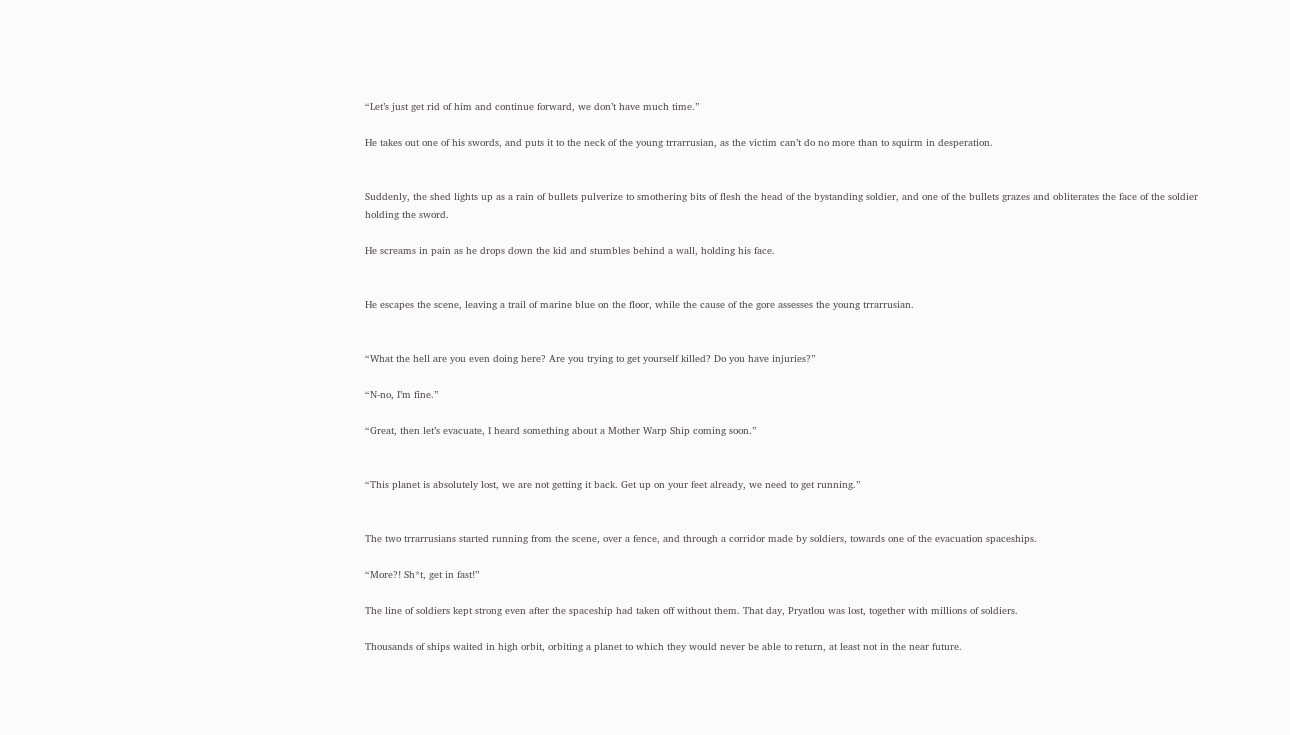“Let’s just get rid of him and continue forward, we don’t have much time.”

He takes out one of his swords, and puts it to the neck of the young trrarrusian, as the victim can’t do no more than to squirm in desperation.


Suddenly, the shed lights up as a rain of bullets pulverize to smothering bits of flesh the head of the bystanding soldier, and one of the bullets grazes and obliterates the face of the soldier holding the sword.

He screams in pain as he drops down the kid and stumbles behind a wall, holding his face.


He escapes the scene, leaving a trail of marine blue on the floor, while the cause of the gore assesses the young trrarrusian.


“What the hell are you even doing here? Are you trying to get yourself killed? Do you have injuries?”

“N-no, I’m fine.”

“Great, then let’s evacuate, I heard something about a Mother Warp Ship coming soon.”


“This planet is absolutely lost, we are not getting it back. Get up on your feet already, we need to get running.”


The two trrarrusians started running from the scene, over a fence, and through a corridor made by soldiers, towards one of the evacuation spaceships.

“More?! Sh*t, get in fast!”

The line of soldiers kept strong even after the spaceship had taken off without them. That day, Pryatlou was lost, together with millions of soldiers.

Thousands of ships waited in high orbit, orbiting a planet to which they would never be able to return, at least not in the near future.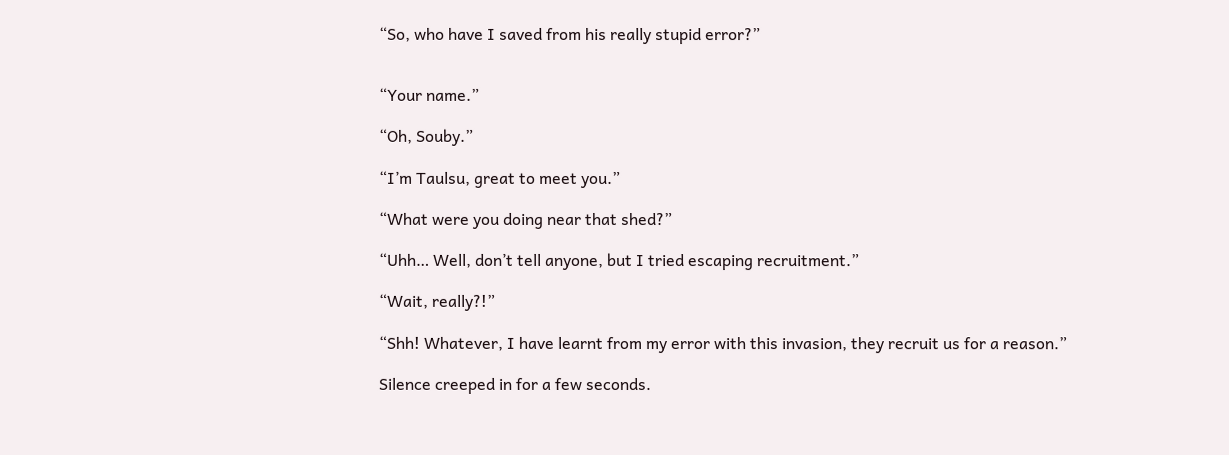“So, who have I saved from his really stupid error?”


“Your name.”

“Oh, Souby.”

“I’m Taulsu, great to meet you.”

“What were you doing near that shed?”

“Uhh… Well, don’t tell anyone, but I tried escaping recruitment.”

“Wait, really?!”

“Shh! Whatever, I have learnt from my error with this invasion, they recruit us for a reason.”

Silence creeped in for a few seconds.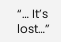“… It’s lost…”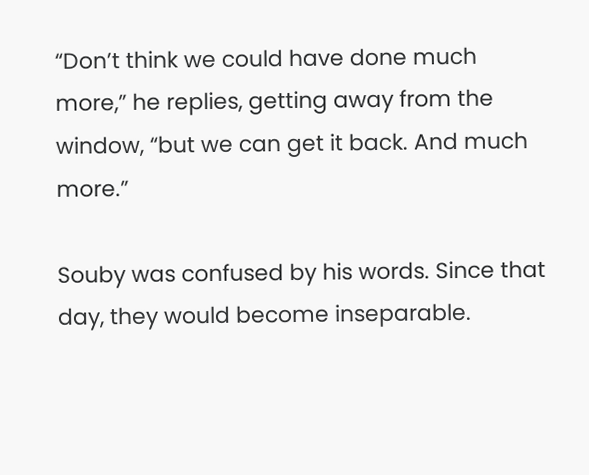“Don’t think we could have done much more,” he replies, getting away from the window, “but we can get it back. And much more.”

Souby was confused by his words. Since that day, they would become inseparable.